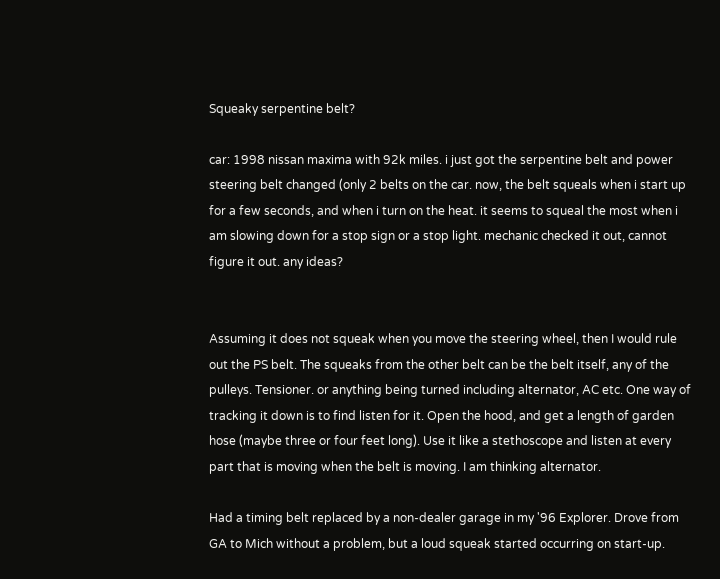Squeaky serpentine belt?

car: 1998 nissan maxima with 92k miles. i just got the serpentine belt and power steering belt changed (only 2 belts on the car. now, the belt squeals when i start up for a few seconds, and when i turn on the heat. it seems to squeal the most when i am slowing down for a stop sign or a stop light. mechanic checked it out, cannot figure it out. any ideas?


Assuming it does not squeak when you move the steering wheel, then I would rule out the PS belt. The squeaks from the other belt can be the belt itself, any of the pulleys. Tensioner. or anything being turned including alternator, AC etc. One way of tracking it down is to find listen for it. Open the hood, and get a length of garden hose (maybe three or four feet long). Use it like a stethoscope and listen at every part that is moving when the belt is moving. I am thinking alternator.

Had a timing belt replaced by a non-dealer garage in my '96 Explorer. Drove from GA to Mich without a problem, but a loud squeak started occurring on start-up.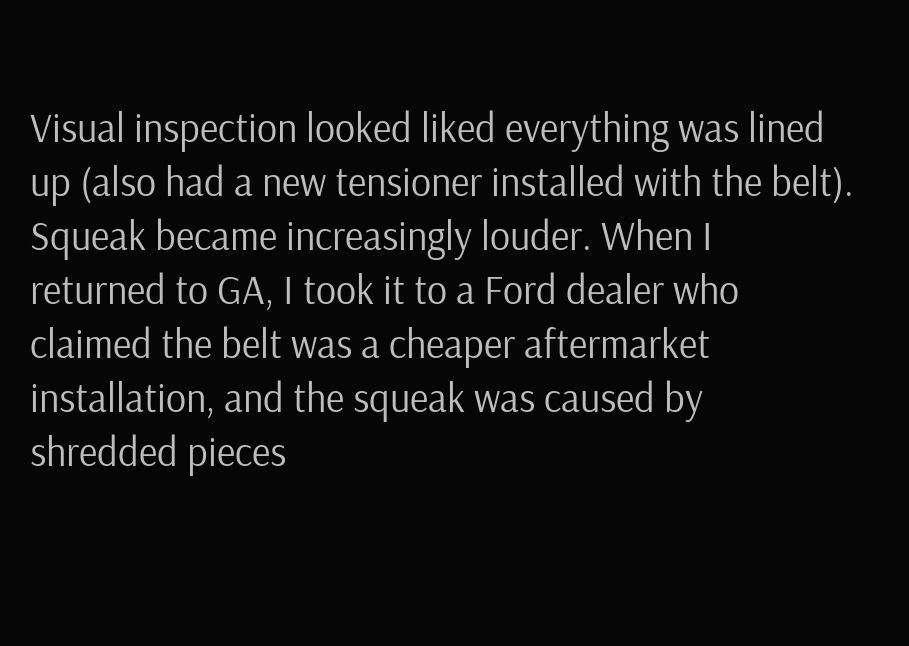Visual inspection looked liked everything was lined up (also had a new tensioner installed with the belt). Squeak became increasingly louder. When I returned to GA, I took it to a Ford dealer who claimed the belt was a cheaper aftermarket installation, and the squeak was caused by shredded pieces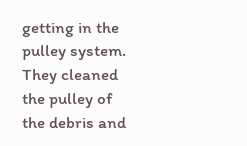getting in the pulley system. They cleaned the pulley of the debris and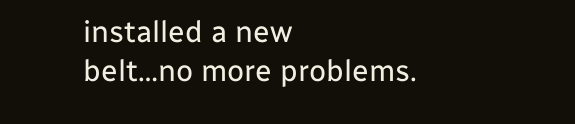installed a new
belt…no more problems.